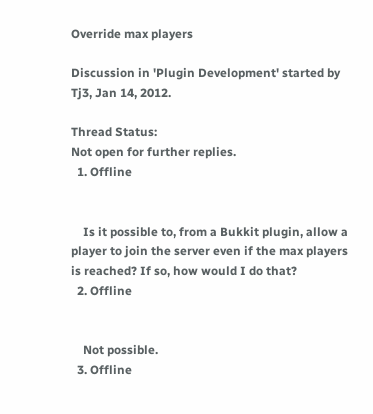Override max players

Discussion in 'Plugin Development' started by Tj3, Jan 14, 2012.

Thread Status:
Not open for further replies.
  1. Offline


    Is it possible to, from a Bukkit plugin, allow a player to join the server even if the max players is reached? If so, how would I do that?
  2. Offline


    Not possible.
  3. Offline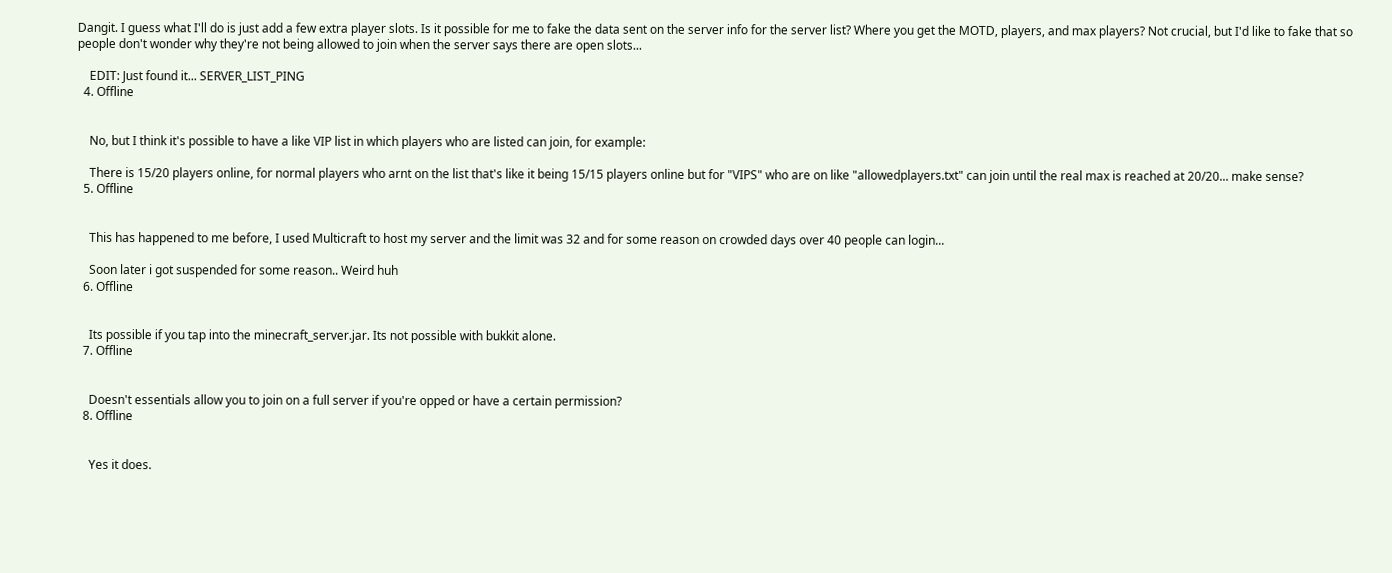Dangit. I guess what I'll do is just add a few extra player slots. Is it possible for me to fake the data sent on the server info for the server list? Where you get the MOTD, players, and max players? Not crucial, but I'd like to fake that so people don't wonder why they're not being allowed to join when the server says there are open slots...

    EDIT: Just found it... SERVER_LIST_PING
  4. Offline


    No, but I think it's possible to have a like VIP list in which players who are listed can join, for example:

    There is 15/20 players online, for normal players who arnt on the list that's like it being 15/15 players online but for "VIPS" who are on like "allowedplayers.txt" can join until the real max is reached at 20/20... make sense?
  5. Offline


    This has happened to me before, I used Multicraft to host my server and the limit was 32 and for some reason on crowded days over 40 people can login...

    Soon later i got suspended for some reason.. Weird huh
  6. Offline


    Its possible if you tap into the minecraft_server.jar. Its not possible with bukkit alone.
  7. Offline


    Doesn't essentials allow you to join on a full server if you're opped or have a certain permission?
  8. Offline


    Yes it does.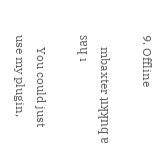9. Offline

    mbaxter ʇıʞʞnq ɐ sɐɥ ı

    You could just use my plugin,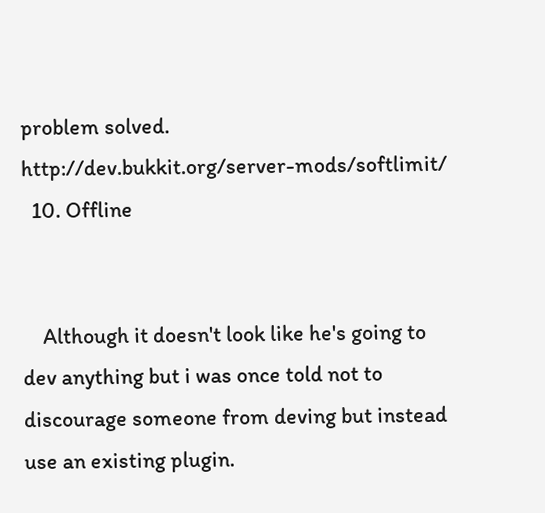problem solved. http://dev.bukkit.org/server-mods/softlimit/
  10. Offline


    Although it doesn't look like he's going to dev anything but i was once told not to discourage someone from deving but instead use an existing plugin.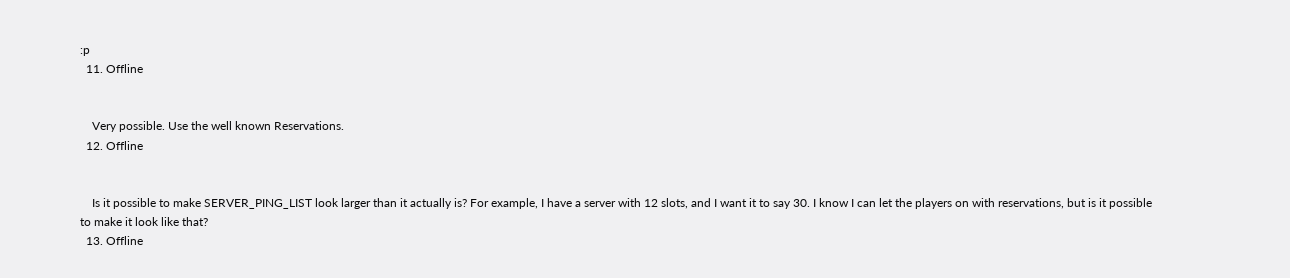:p
  11. Offline


    Very possible. Use the well known Reservations.
  12. Offline


    Is it possible to make SERVER_PING_LIST look larger than it actually is? For example, I have a server with 12 slots, and I want it to say 30. I know I can let the players on with reservations, but is it possible to make it look like that?
  13. Offline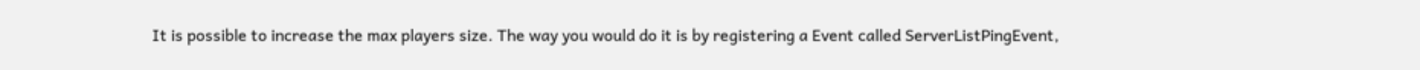It is possible to increase the max players size. The way you would do it is by registering a Event called ServerListPingEvent,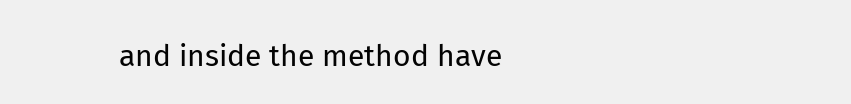and inside the method have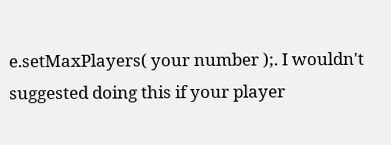e.setMaxPlayers( your number );. I wouldn't suggested doing this if your player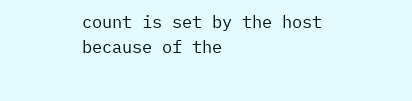count is set by the host because of the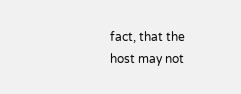fact, that the host may not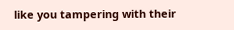like you tampering with their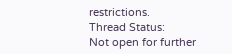restrictions.
Thread Status:
Not open for further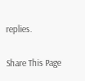replies.

Share This Page